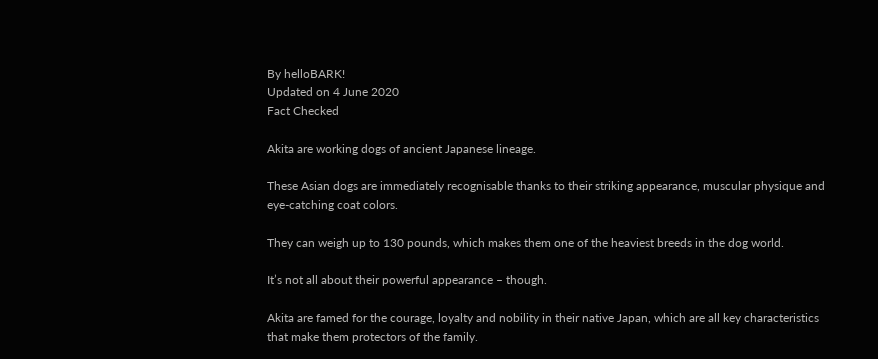By helloBARK!
Updated on 4 June 2020
Fact Checked

Akita are working dogs of ancient Japanese lineage.

These Asian dogs are immediately recognisable thanks to their striking appearance, muscular physique and eye-catching coat colors.

They can weigh up to 130 pounds, which makes them one of the heaviest breeds in the dog world.

It’s not all about their powerful appearance – though.

Akita are famed for the courage, loyalty and nobility in their native Japan, which are all key characteristics that make them protectors of the family.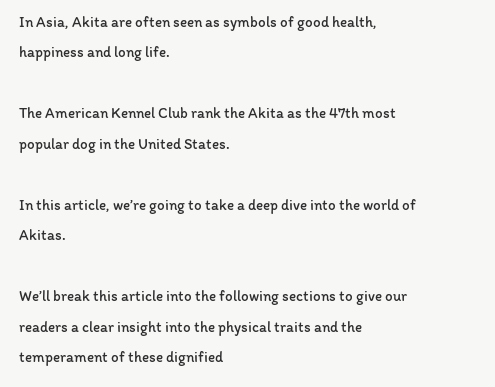In Asia, Akita are often seen as symbols of good health, happiness and long life.

The American Kennel Club rank the Akita as the 47th most popular dog in the United States.

In this article, we’re going to take a deep dive into the world of Akitas.

We’ll break this article into the following sections to give our readers a clear insight into the physical traits and the temperament of these dignified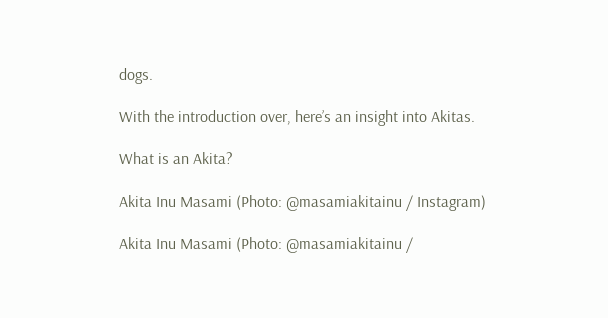dogs.

With the introduction over, here’s an insight into Akitas.

What is an Akita?

Akita Inu Masami (Photo: @masamiakitainu / Instagram)

Akita Inu Masami (Photo: @masamiakitainu /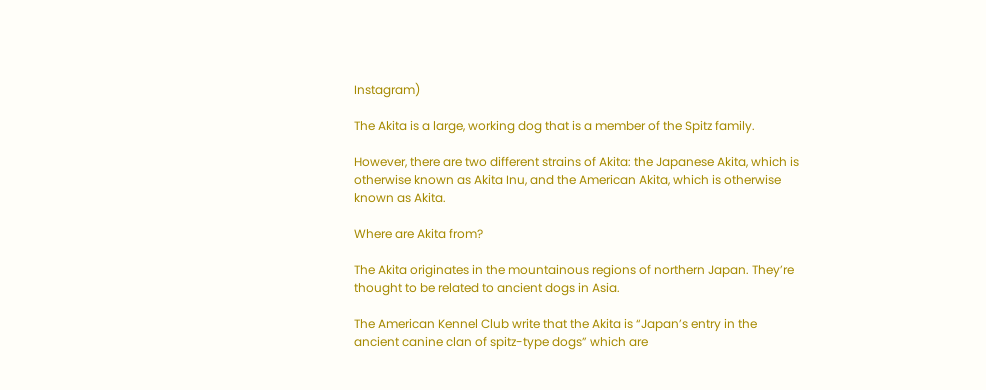Instagram)

The Akita is a large, working dog that is a member of the Spitz family.

However, there are two different strains of Akita: the Japanese Akita, which is otherwise known as Akita Inu, and the American Akita, which is otherwise known as Akita.

Where are Akita from?

The Akita originates in the mountainous regions of northern Japan. They’re thought to be related to ancient dogs in Asia.

The American Kennel Club write that the Akita is “Japan’s entry in the ancient canine clan of spitz-type dogs” which are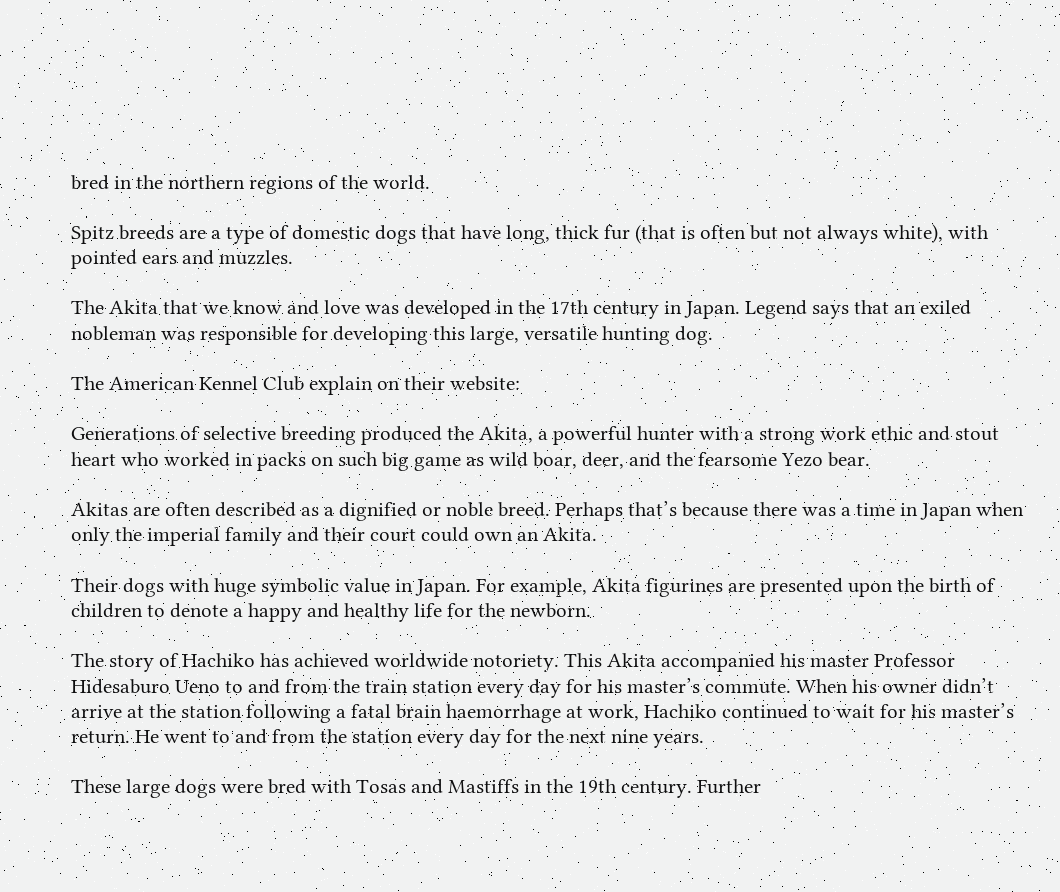bred in the northern regions of the world.

Spitz breeds are a type of domestic dogs that have long, thick fur (that is often but not always white), with pointed ears and muzzles.

The Akita that we know and love was developed in the 17th century in Japan. Legend says that an exiled nobleman was responsible for developing this large, versatile hunting dog.

The American Kennel Club explain on their website:

Generations of selective breeding produced the Akita, a powerful hunter with a strong work ethic and stout heart who worked in packs on such big game as wild boar, deer, and the fearsome Yezo bear.

Akitas are often described as a dignified or noble breed. Perhaps that’s because there was a time in Japan when only the imperial family and their court could own an Akita.

Their dogs with huge symbolic value in Japan. For example, Akita figurines are presented upon the birth of children to denote a happy and healthy life for the newborn.

The story of Hachiko has achieved worldwide notoriety. This Akita accompanied his master Professor Hidesaburo Ueno to and from the train station every day for his master’s commute. When his owner didn’t arrive at the station following a fatal brain haemorrhage at work, Hachiko continued to wait for his master’s return. He went to and from the station every day for the next nine years.

These large dogs were bred with Tosas and Mastiffs in the 19th century. Further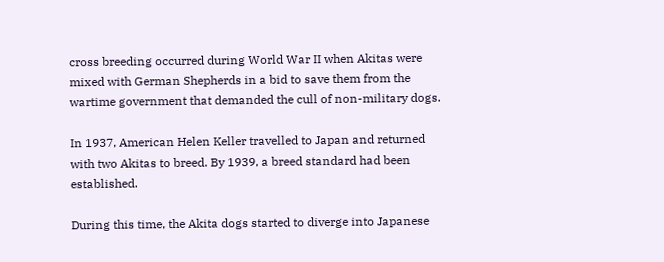cross breeding occurred during World War II when Akitas were mixed with German Shepherds in a bid to save them from the wartime government that demanded the cull of non-military dogs.

In 1937, American Helen Keller travelled to Japan and returned with two Akitas to breed. By 1939, a breed standard had been established.

During this time, the Akita dogs started to diverge into Japanese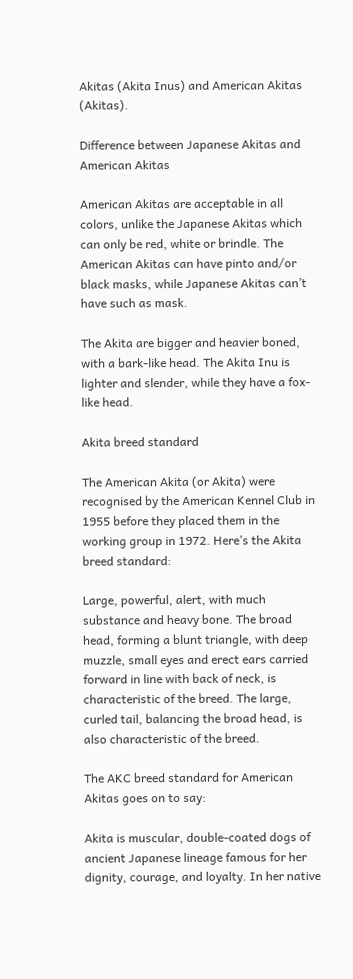Akitas (Akita Inus) and American Akitas (Akitas).

Difference between Japanese Akitas and American Akitas

American Akitas are acceptable in all colors, unlike the Japanese Akitas which can only be red, white or brindle. The American Akitas can have pinto and/or black masks, while Japanese Akitas can’t have such as mask.

The Akita are bigger and heavier boned, with a bark-like head. The Akita Inu is lighter and slender, while they have a fox-like head.

Akita breed standard

The American Akita (or Akita) were recognised by the American Kennel Club in 1955 before they placed them in the working group in 1972. Here’s the Akita breed standard:

Large, powerful, alert, with much substance and heavy bone. The broad head, forming a blunt triangle, with deep muzzle, small eyes and erect ears carried forward in line with back of neck, is characteristic of the breed. The large, curled tail, balancing the broad head, is also characteristic of the breed.

The AKC breed standard for American Akitas goes on to say:

Akita is muscular, double-coated dogs of ancient Japanese lineage famous for her dignity, courage, and loyalty. In her native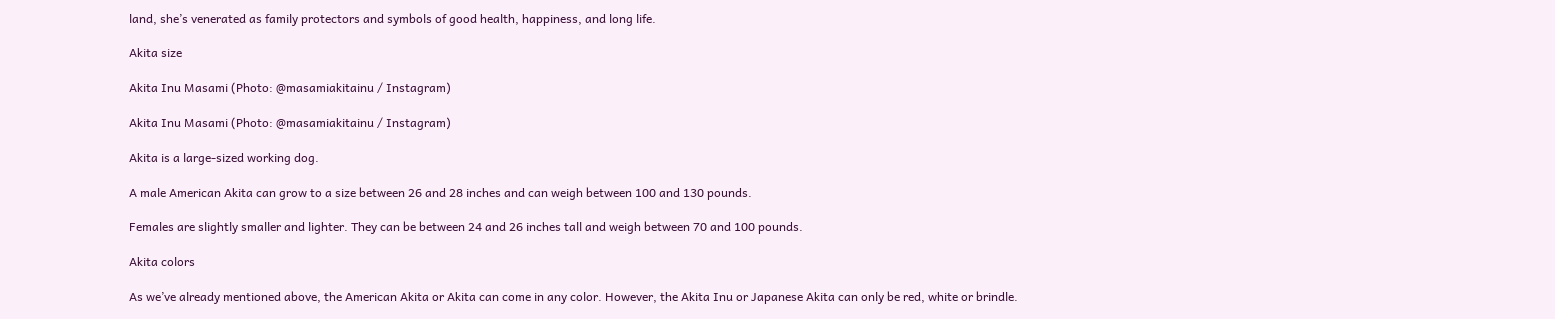land, she’s venerated as family protectors and symbols of good health, happiness, and long life.

Akita size

Akita Inu Masami (Photo: @masamiakitainu / Instagram)

Akita Inu Masami (Photo: @masamiakitainu / Instagram)

Akita is a large-sized working dog.

A male American Akita can grow to a size between 26 and 28 inches and can weigh between 100 and 130 pounds.

Females are slightly smaller and lighter. They can be between 24 and 26 inches tall and weigh between 70 and 100 pounds.

Akita colors

As we’ve already mentioned above, the American Akita or Akita can come in any color. However, the Akita Inu or Japanese Akita can only be red, white or brindle.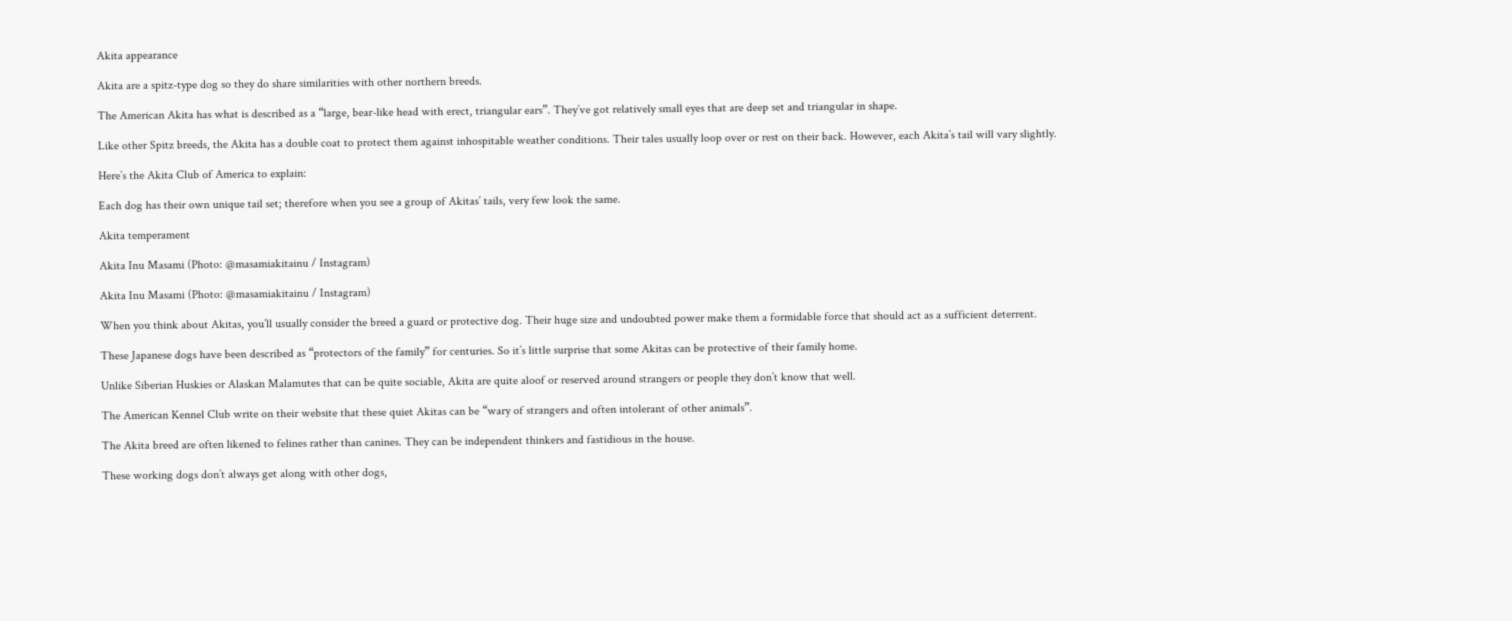Akita appearance

Akita are a spitz-type dog so they do share similarities with other northern breeds.

The American Akita has what is described as a “large, bear-like head with erect, triangular ears”. They’ve got relatively small eyes that are deep set and triangular in shape.

Like other Spitz breeds, the Akita has a double coat to protect them against inhospitable weather conditions. Their tales usually loop over or rest on their back. However, each Akita’s tail will vary slightly.

Here’s the Akita Club of America to explain:

Each dog has their own unique tail set; therefore when you see a group of Akitas’ tails, very few look the same.

Akita temperament

Akita Inu Masami (Photo: @masamiakitainu / Instagram)

Akita Inu Masami (Photo: @masamiakitainu / Instagram)

When you think about Akitas, you’ll usually consider the breed a guard or protective dog. Their huge size and undoubted power make them a formidable force that should act as a sufficient deterrent.

These Japanese dogs have been described as “protectors of the family” for centuries. So it’s little surprise that some Akitas can be protective of their family home.

Unlike Siberian Huskies or Alaskan Malamutes that can be quite sociable, Akita are quite aloof or reserved around strangers or people they don’t know that well.

The American Kennel Club write on their website that these quiet Akitas can be “wary of strangers and often intolerant of other animals”.

The Akita breed are often likened to felines rather than canines. They can be independent thinkers and fastidious in the house.

These working dogs don’t always get along with other dogs,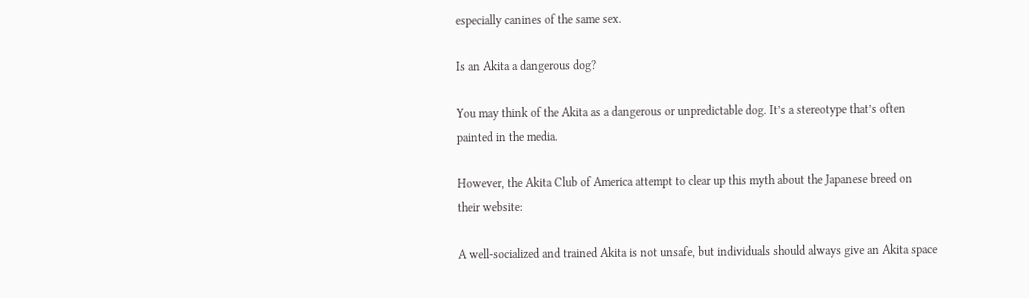especially canines of the same sex.

Is an Akita a dangerous dog?

You may think of the Akita as a dangerous or unpredictable dog. It’s a stereotype that’s often painted in the media.

However, the Akita Club of America attempt to clear up this myth about the Japanese breed on their website:

A well-socialized and trained Akita is not unsafe, but individuals should always give an Akita space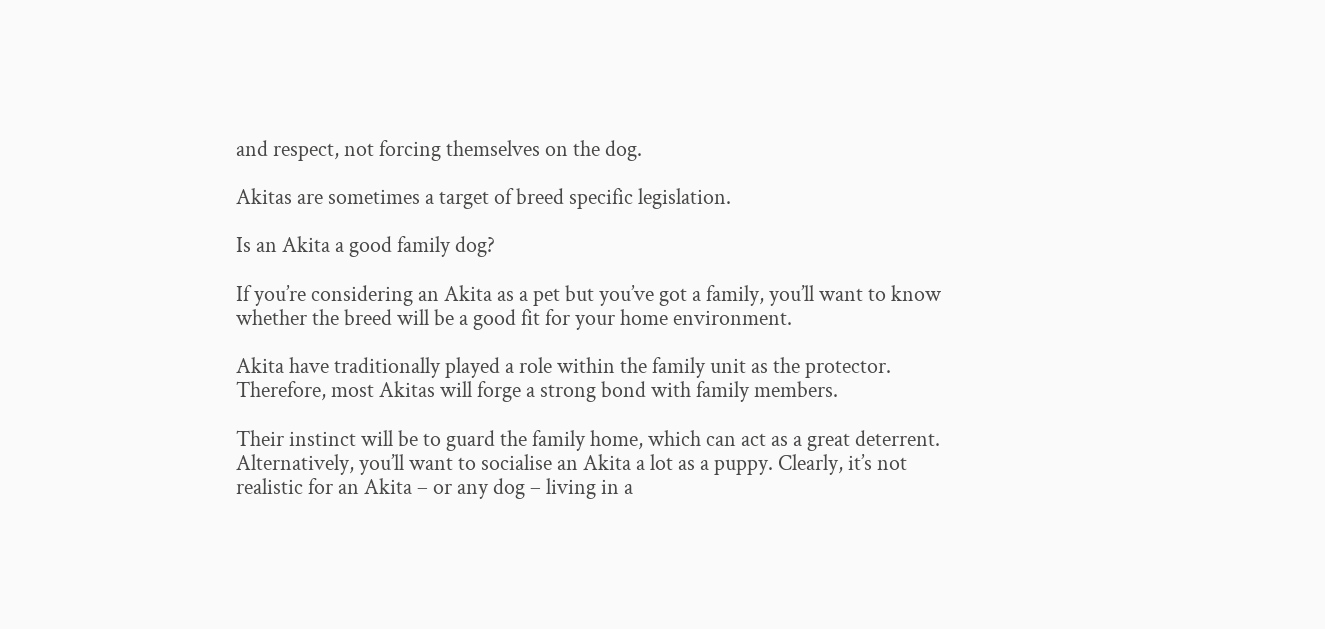and respect, not forcing themselves on the dog.

Akitas are sometimes a target of breed specific legislation.

Is an Akita a good family dog?

If you’re considering an Akita as a pet but you’ve got a family, you’ll want to know whether the breed will be a good fit for your home environment.

Akita have traditionally played a role within the family unit as the protector. Therefore, most Akitas will forge a strong bond with family members.

Their instinct will be to guard the family home, which can act as a great deterrent. Alternatively, you’ll want to socialise an Akita a lot as a puppy. Clearly, it’s not realistic for an Akita – or any dog – living in a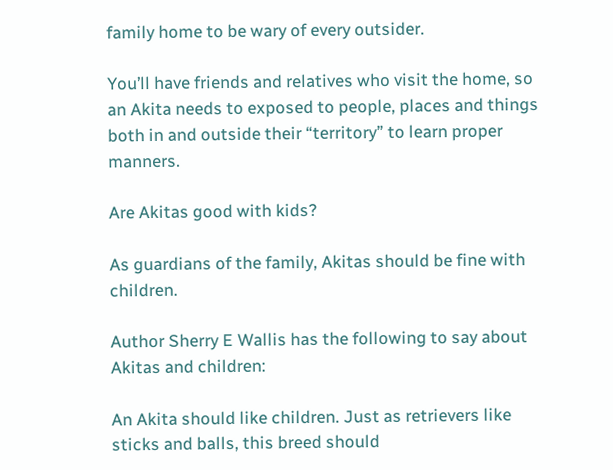family home to be wary of every outsider.

You’ll have friends and relatives who visit the home, so an Akita needs to exposed to people, places and things both in and outside their “territory” to learn proper manners.

Are Akitas good with kids?

As guardians of the family, Akitas should be fine with children.

Author Sherry E Wallis has the following to say about Akitas and children:

An Akita should like children. Just as retrievers like sticks and balls, this breed should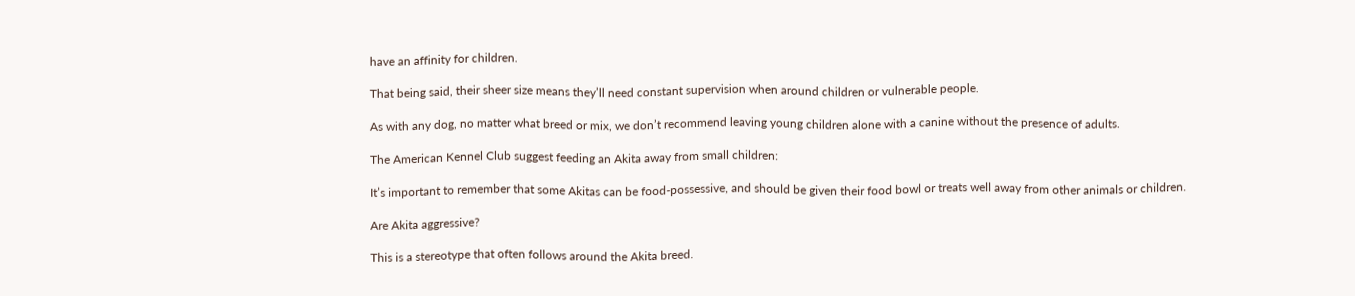have an affinity for children.

That being said, their sheer size means they’ll need constant supervision when around children or vulnerable people.

As with any dog, no matter what breed or mix, we don’t recommend leaving young children alone with a canine without the presence of adults.

The American Kennel Club suggest feeding an Akita away from small children:

It’s important to remember that some Akitas can be food-possessive, and should be given their food bowl or treats well away from other animals or children.

Are Akita aggressive?

This is a stereotype that often follows around the Akita breed.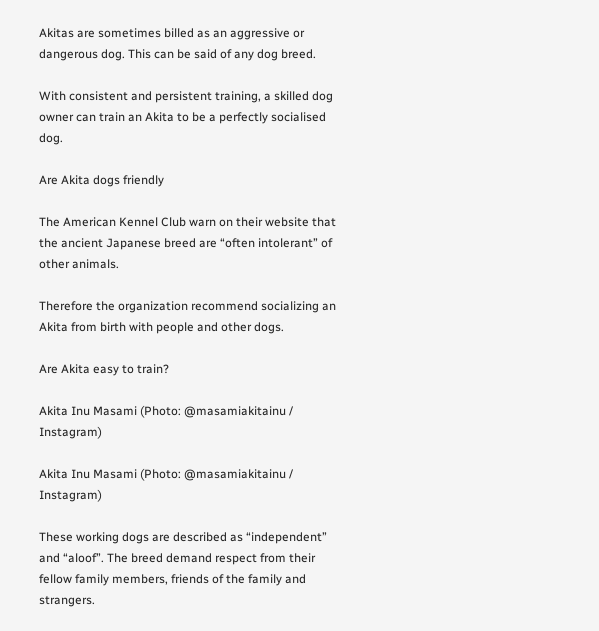Akitas are sometimes billed as an aggressive or dangerous dog. This can be said of any dog breed.

With consistent and persistent training, a skilled dog owner can train an Akita to be a perfectly socialised dog.

Are Akita dogs friendly

The American Kennel Club warn on their website that the ancient Japanese breed are “often intolerant” of other animals.

Therefore the organization recommend socializing an Akita from birth with people and other dogs.

Are Akita easy to train?

Akita Inu Masami (Photo: @masamiakitainu / Instagram)

Akita Inu Masami (Photo: @masamiakitainu / Instagram)

These working dogs are described as “independent” and “aloof”. The breed demand respect from their fellow family members, friends of the family and strangers.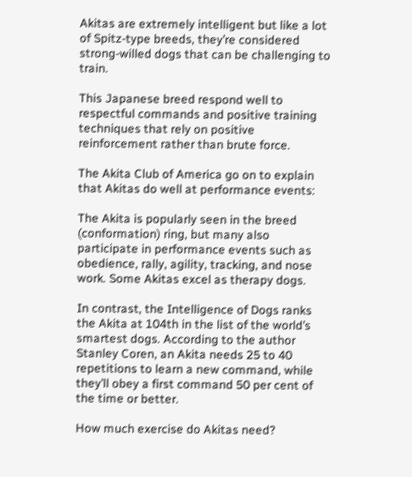Akitas are extremely intelligent but like a lot of Spitz-type breeds, they’re considered strong-willed dogs that can be challenging to train.

This Japanese breed respond well to respectful commands and positive training techniques that rely on positive reinforcement rather than brute force.

The Akita Club of America go on to explain that Akitas do well at performance events:

The Akita is popularly seen in the breed (conformation) ring, but many also participate in performance events such as obedience, rally, agility, tracking, and nose work. Some Akitas excel as therapy dogs.

In contrast, the Intelligence of Dogs ranks the Akita at 104th in the list of the world’s smartest dogs. According to the author Stanley Coren, an Akita needs 25 to 40 repetitions to learn a new command, while they’ll obey a first command 50 per cent of the time or better.

How much exercise do Akitas need?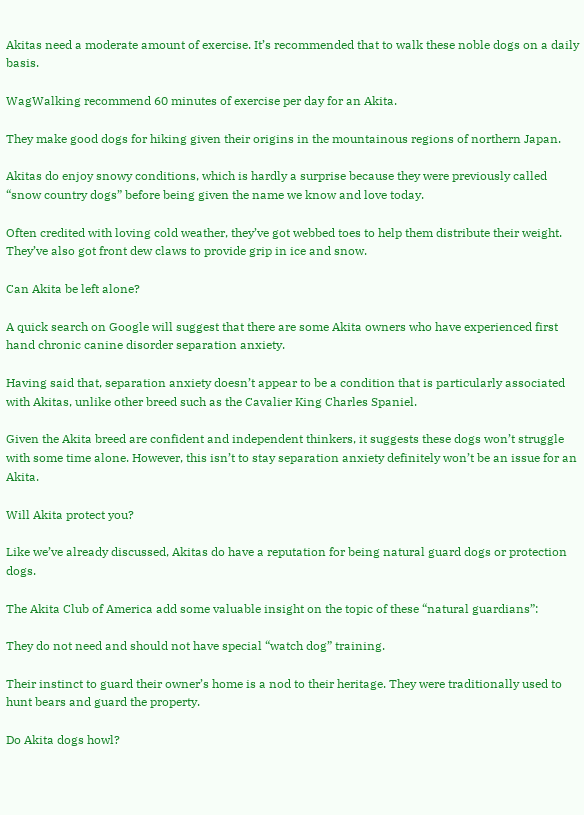Akitas need a moderate amount of exercise. It’s recommended that to walk these noble dogs on a daily basis.

WagWalking recommend 60 minutes of exercise per day for an Akita.

They make good dogs for hiking given their origins in the mountainous regions of northern Japan.

Akitas do enjoy snowy conditions, which is hardly a surprise because they were previously called “snow country dogs” before being given the name we know and love today.

Often credited with loving cold weather, they’ve got webbed toes to help them distribute their weight. They’ve also got front dew claws to provide grip in ice and snow.

Can Akita be left alone?

A quick search on Google will suggest that there are some Akita owners who have experienced first hand chronic canine disorder separation anxiety.

Having said that, separation anxiety doesn’t appear to be a condition that is particularly associated with Akitas, unlike other breed such as the Cavalier King Charles Spaniel.

Given the Akita breed are confident and independent thinkers, it suggests these dogs won’t struggle with some time alone. However, this isn’t to stay separation anxiety definitely won’t be an issue for an Akita.

Will Akita protect you?

Like we’ve already discussed, Akitas do have a reputation for being natural guard dogs or protection dogs.

The Akita Club of America add some valuable insight on the topic of these “natural guardians”:

They do not need and should not have special “watch dog” training.

Their instinct to guard their owner’s home is a nod to their heritage. They were traditionally used to hunt bears and guard the property.

Do Akita dogs howl?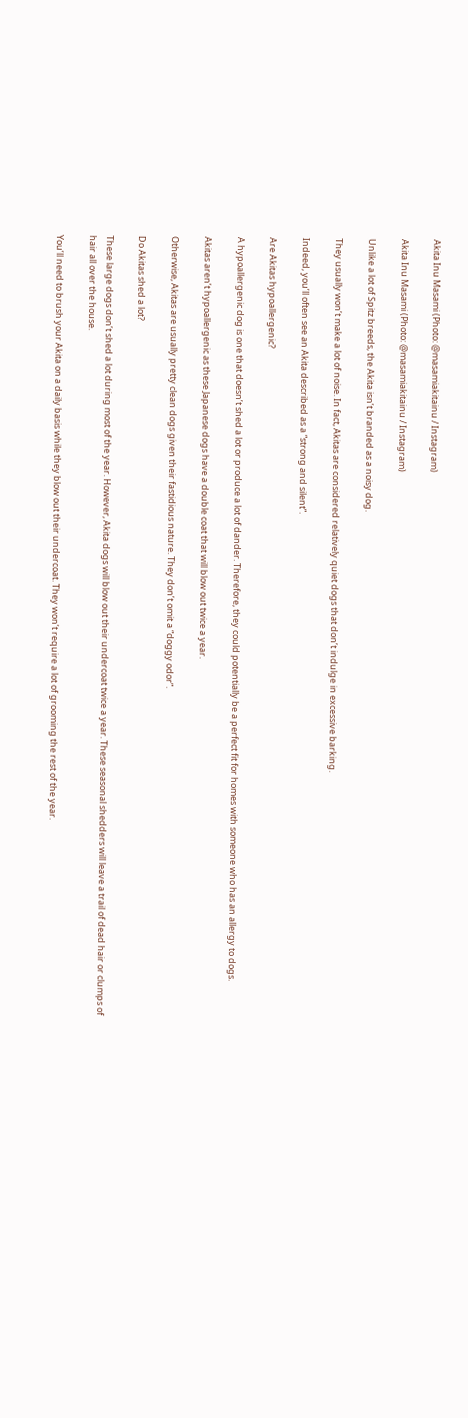Akita Inu Masami (Photo: @masamiakitainu / Instagram)

Akita Inu Masami (Photo: @masamiakitainu / Instagram)

Unlike a lot of Spitz breeds, the Akita isn’t branded as a noisy dog.

They usually won’t make a lot of noise. In fact, Akitas are considered relatively quiet dogs that don’t indulge in excessive barking.

Indeed, you’ll often see an Akita described as a “strong and silent”.

Are Akitas hypoallergenic?

A hypoallergenic dog is one that doesn’t shed a lot or produce a lot of dander. Therefore, they could potentially be a perfect fit for homes with someone who has an allergy to dogs.

Akitas aren’t hypoallergenic as these Japanese dogs have a double coat that will blow out twice a year.

Otherwise, Akitas are usually pretty clean dogs given their fastidious nature. They don’t omit a “doggy odor”.

Do Akitas shed a lot?

These large dogs don’t shed a lot during most of the year. However, Akita dogs will blow out their undercoat twice a year. These seasonal shedders will leave a trail of dead hair or clumps of hair all over the house.

You’ll need to brush your Akita on a daily basis while they blow out their undercoat. They won’t require a lot of grooming the rest of the year.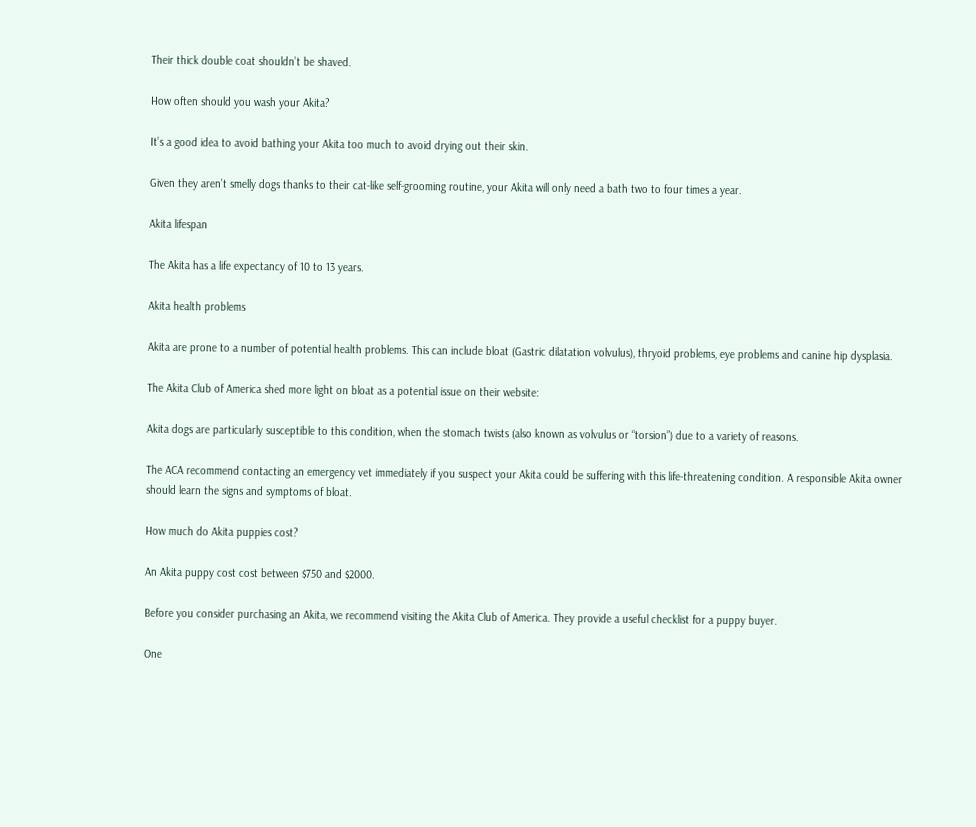Their thick double coat shouldn’t be shaved.

How often should you wash your Akita?

It’s a good idea to avoid bathing your Akita too much to avoid drying out their skin.

Given they aren’t smelly dogs thanks to their cat-like self-grooming routine, your Akita will only need a bath two to four times a year.

Akita lifespan

The Akita has a life expectancy of 10 to 13 years.

Akita health problems

Akita are prone to a number of potential health problems. This can include bloat (Gastric dilatation volvulus), thryoid problems, eye problems and canine hip dysplasia.

The Akita Club of America shed more light on bloat as a potential issue on their website:

Akita dogs are particularly susceptible to this condition, when the stomach twists (also known as volvulus or “torsion”) due to a variety of reasons.

The ACA recommend contacting an emergency vet immediately if you suspect your Akita could be suffering with this life-threatening condition. A responsible Akita owner should learn the signs and symptoms of bloat.

How much do Akita puppies cost?

An Akita puppy cost cost between $750 and $2000.

Before you consider purchasing an Akita, we recommend visiting the Akita Club of America. They provide a useful checklist for a puppy buyer.

One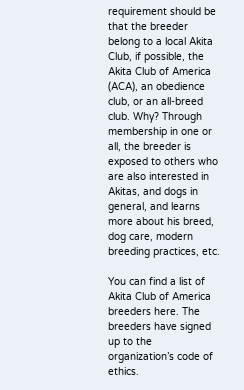requirement should be that the breeder belong to a local Akita Club, if possible, the Akita Club of America (ACA), an obedience club, or an all-breed club. Why? Through membership in one or all, the breeder is exposed to others who are also interested in Akitas, and dogs in general, and learns more about his breed, dog care, modern breeding practices, etc.

You can find a list of Akita Club of America breeders here. The breeders have signed up to the organization’s code of ethics.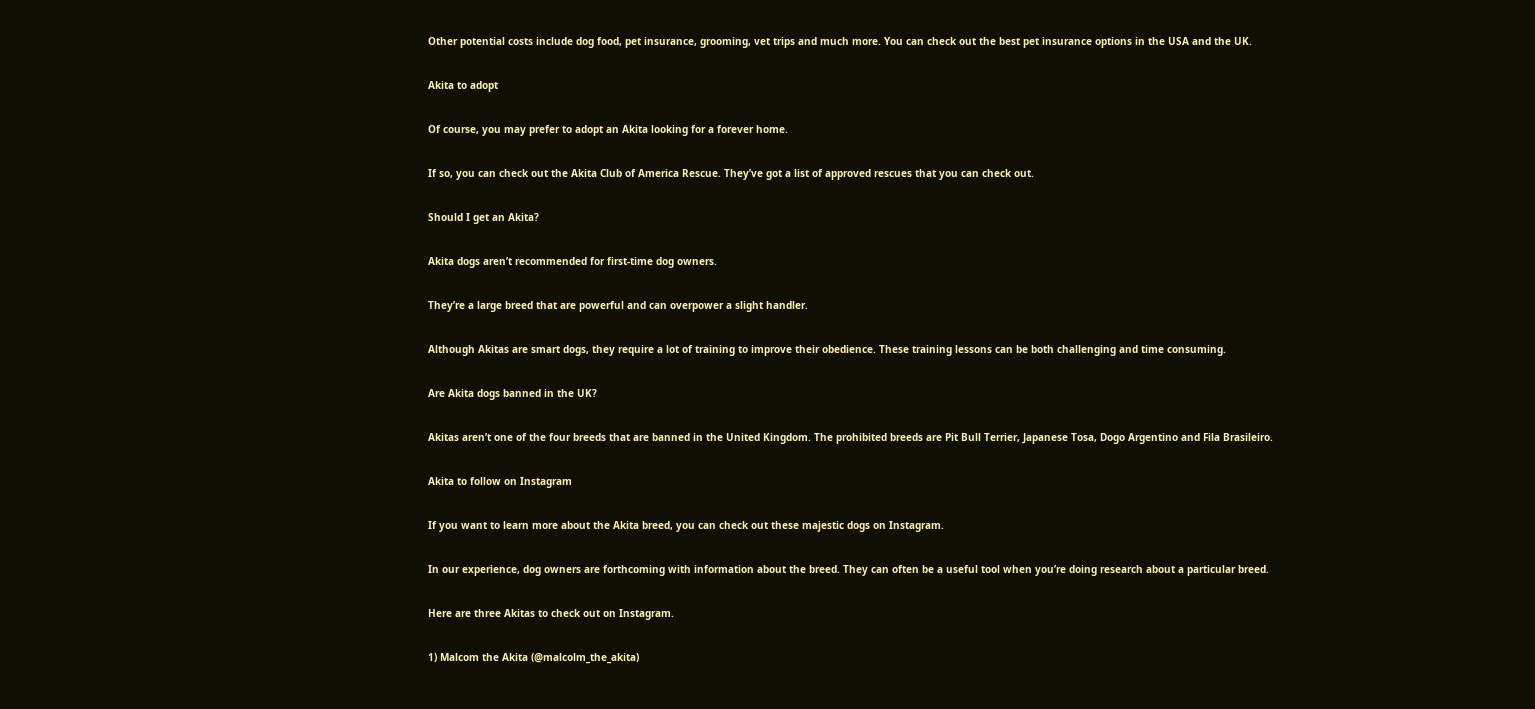Other potential costs include dog food, pet insurance, grooming, vet trips and much more. You can check out the best pet insurance options in the USA and the UK.

Akita to adopt

Of course, you may prefer to adopt an Akita looking for a forever home.

If so, you can check out the Akita Club of America Rescue. They’ve got a list of approved rescues that you can check out.

Should I get an Akita?

Akita dogs aren’t recommended for first-time dog owners.

They’re a large breed that are powerful and can overpower a slight handler.

Although Akitas are smart dogs, they require a lot of training to improve their obedience. These training lessons can be both challenging and time consuming.

Are Akita dogs banned in the UK?

Akitas aren’t one of the four breeds that are banned in the United Kingdom. The prohibited breeds are Pit Bull Terrier, Japanese Tosa, Dogo Argentino and Fila Brasileiro.

Akita to follow on Instagram

If you want to learn more about the Akita breed, you can check out these majestic dogs on Instagram.

In our experience, dog owners are forthcoming with information about the breed. They can often be a useful tool when you’re doing research about a particular breed.

Here are three Akitas to check out on Instagram.

1) Malcom the Akita (@malcolm_the_akita)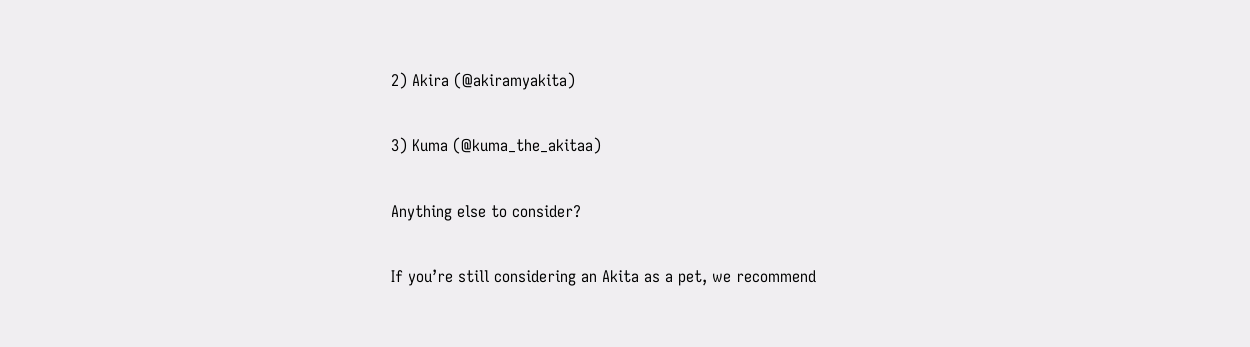2) Akira (@akiramyakita)

3) Kuma (@kuma_the_akitaa)

Anything else to consider?

If you’re still considering an Akita as a pet, we recommend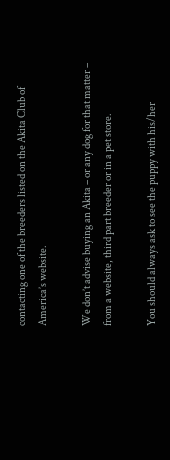contacting one of the breeders listed on the Akita Club of America’s website.

We don’t advise buying an Akita – or any dog for that matter – from a website, third part breeder or in a pet store.

You should always ask to see the puppy with his/her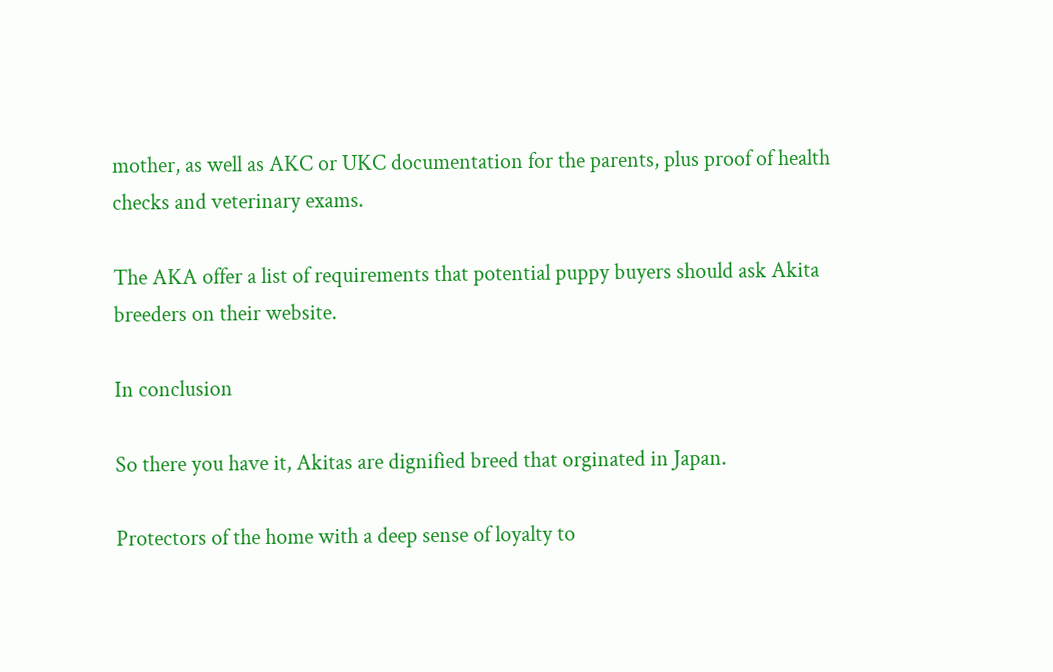mother, as well as AKC or UKC documentation for the parents, plus proof of health checks and veterinary exams.

The AKA offer a list of requirements that potential puppy buyers should ask Akita breeders on their website.

In conclusion

So there you have it, Akitas are dignified breed that orginated in Japan.

Protectors of the home with a deep sense of loyalty to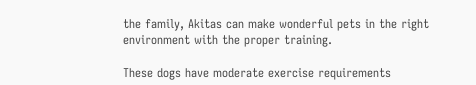the family, Akitas can make wonderful pets in the right environment with the proper training.

These dogs have moderate exercise requirements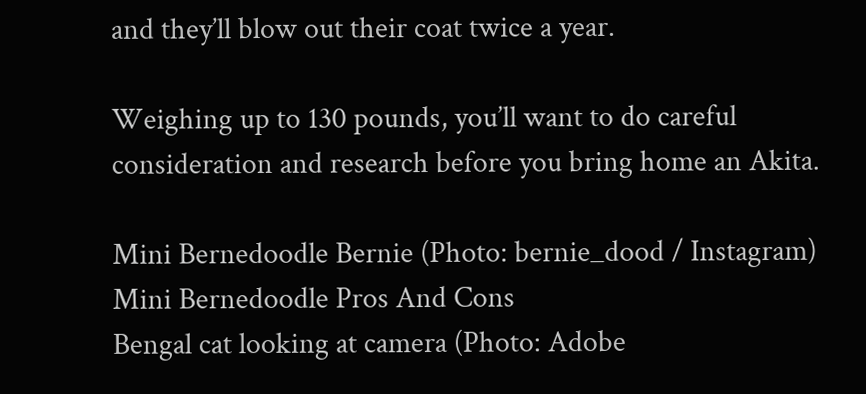and they’ll blow out their coat twice a year.

Weighing up to 130 pounds, you’ll want to do careful consideration and research before you bring home an Akita.

Mini Bernedoodle Bernie (Photo: bernie_dood / Instagram)
Mini Bernedoodle Pros And Cons
Bengal cat looking at camera (Photo: Adobe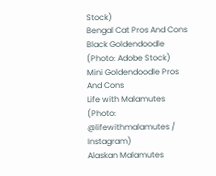Stock)
Bengal Cat Pros And Cons
Black Goldendoodle (Photo: Adobe Stock)
Mini Goldendoodle Pros And Cons
Life with Malamutes (Photo: @lifewithmalamutes / Instagram)
Alaskan Malamutes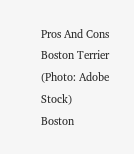Pros And Cons
Boston Terrier (Photo: Adobe Stock)
Boston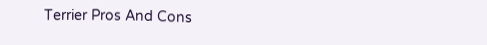Terrier Pros And Cons